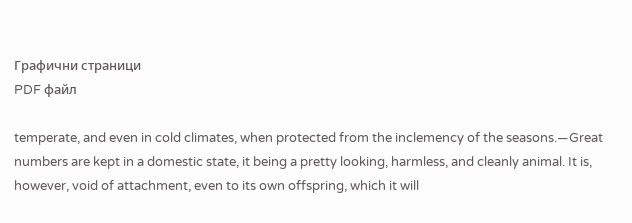Графични страници
PDF файл

temperate, and even in cold climates, when protected from the inclemency of the seasons.—Great numbers are kept in a domestic state, it being a pretty looking, harmless, and cleanly animal. It is, however, void of attachment, even to its own offspring, which it will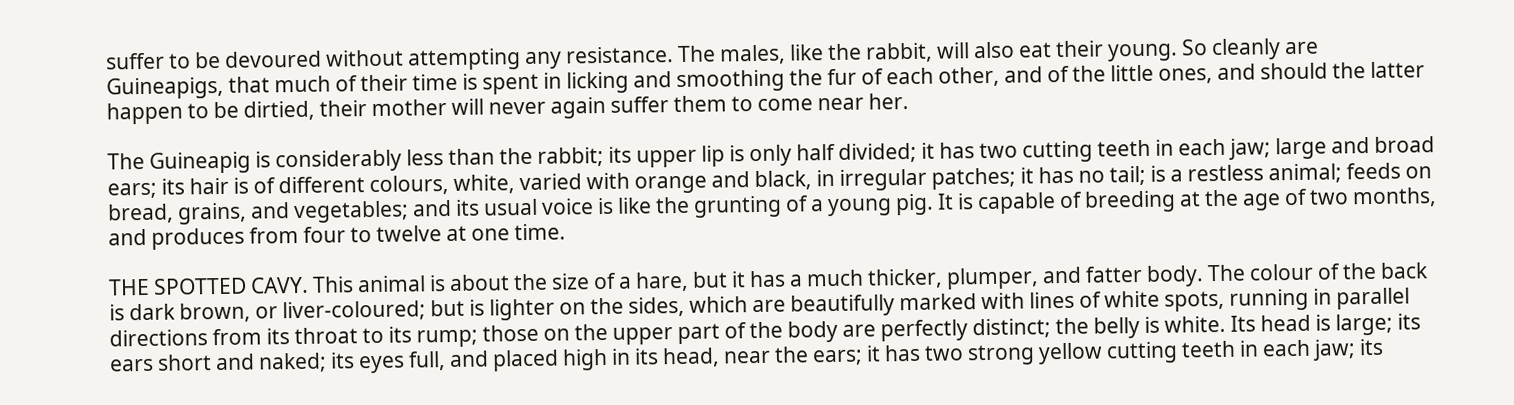suffer to be devoured without attempting any resistance. The males, like the rabbit, will also eat their young. So cleanly are Guineapigs, that much of their time is spent in licking and smoothing the fur of each other, and of the little ones, and should the latter happen to be dirtied, their mother will never again suffer them to come near her.

The Guineapig is considerably less than the rabbit; its upper lip is only half divided; it has two cutting teeth in each jaw; large and broad ears; its hair is of different colours, white, varied with orange and black, in irregular patches; it has no tail; is a restless animal; feeds on bread, grains, and vegetables; and its usual voice is like the grunting of a young pig. It is capable of breeding at the age of two months, and produces from four to twelve at one time.

THE SPOTTED CAVY. This animal is about the size of a hare, but it has a much thicker, plumper, and fatter body. The colour of the back is dark brown, or liver-coloured; but is lighter on the sides, which are beautifully marked with lines of white spots, running in parallel directions from its throat to its rump; those on the upper part of the body are perfectly distinct; the belly is white. Its head is large; its ears short and naked; its eyes full, and placed high in its head, near the ears; it has two strong yellow cutting teeth in each jaw; its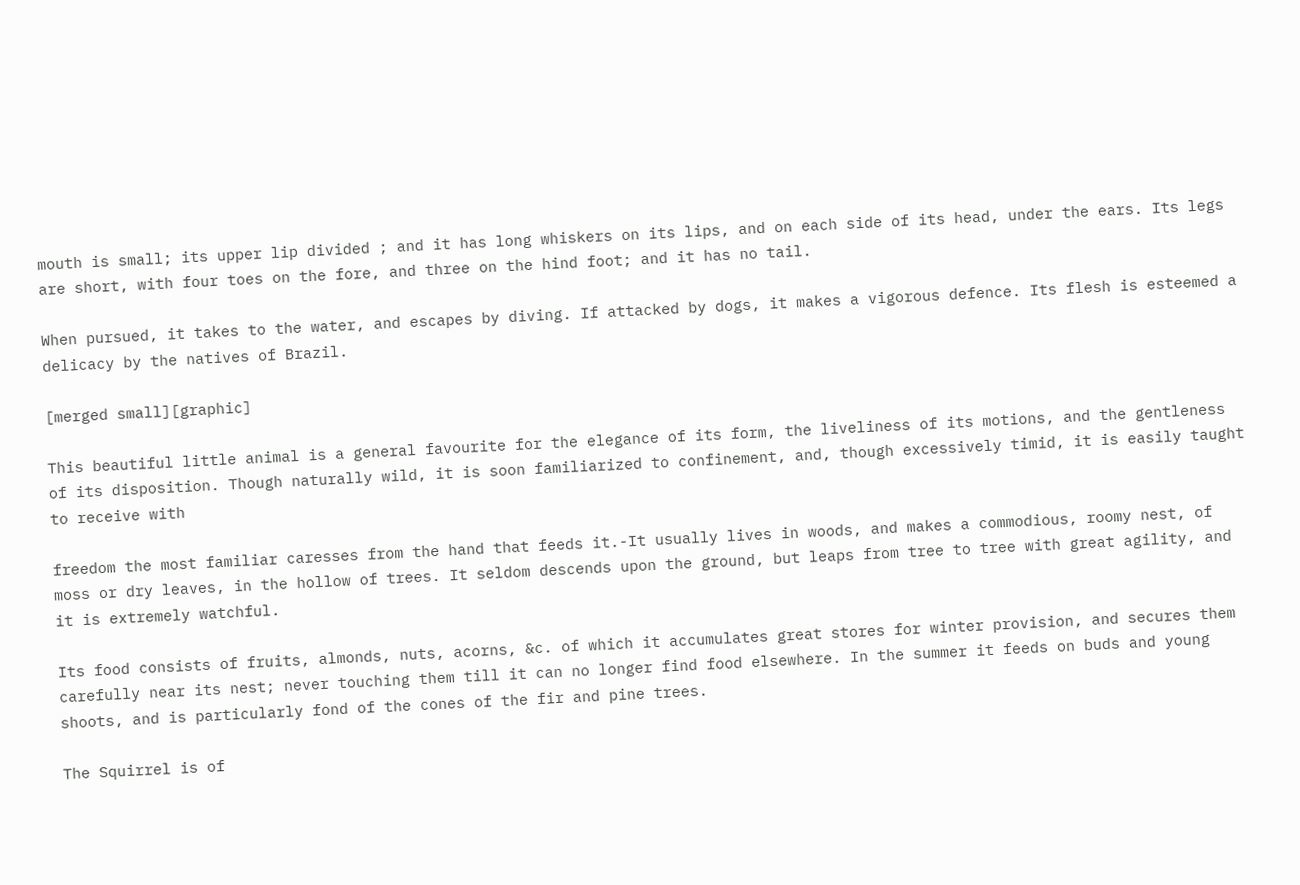mouth is small; its upper lip divided ; and it has long whiskers on its lips, and on each side of its head, under the ears. Its legs are short, with four toes on the fore, and three on the hind foot; and it has no tail.

When pursued, it takes to the water, and escapes by diving. If attacked by dogs, it makes a vigorous defence. Its flesh is esteemed a delicacy by the natives of Brazil.

[merged small][graphic]

This beautiful little animal is a general favourite for the elegance of its form, the liveliness of its motions, and the gentleness of its disposition. Though naturally wild, it is soon familiarized to confinement, and, though excessively timid, it is easily taught to receive with

freedom the most familiar caresses from the hand that feeds it.-It usually lives in woods, and makes a commodious, roomy nest, of moss or dry leaves, in the hollow of trees. It seldom descends upon the ground, but leaps from tree to tree with great agility, and it is extremely watchful.

Its food consists of fruits, almonds, nuts, acorns, &c. of which it accumulates great stores for winter provision, and secures them carefully near its nest; never touching them till it can no longer find food elsewhere. In the summer it feeds on buds and young shoots, and is particularly fond of the cones of the fir and pine trees.

The Squirrel is of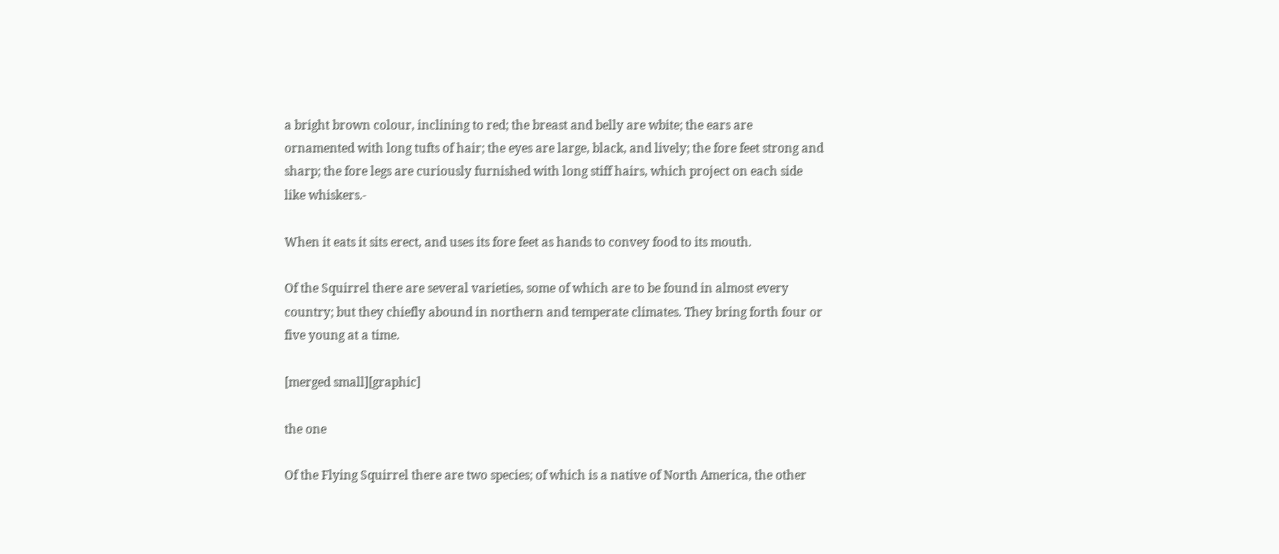a bright brown colour, inclining to red; the breast and belly are wbite; the ears are ornamented with long tufts of hair; the eyes are large, black, and lively; the fore feet strong and sharp; the fore legs are curiously furnished with long stiff hairs, which project on each side like whiskers.-

When it eats it sits erect, and uses its fore feet as hands to convey food to its mouth.

Of the Squirrel there are several varieties, some of which are to be found in almost every country; but they chiefly abound in northern and temperate climates. They bring forth four or five young at a time.

[merged small][graphic]

the one

Of the Flying Squirrel there are two species; of which is a native of North America, the other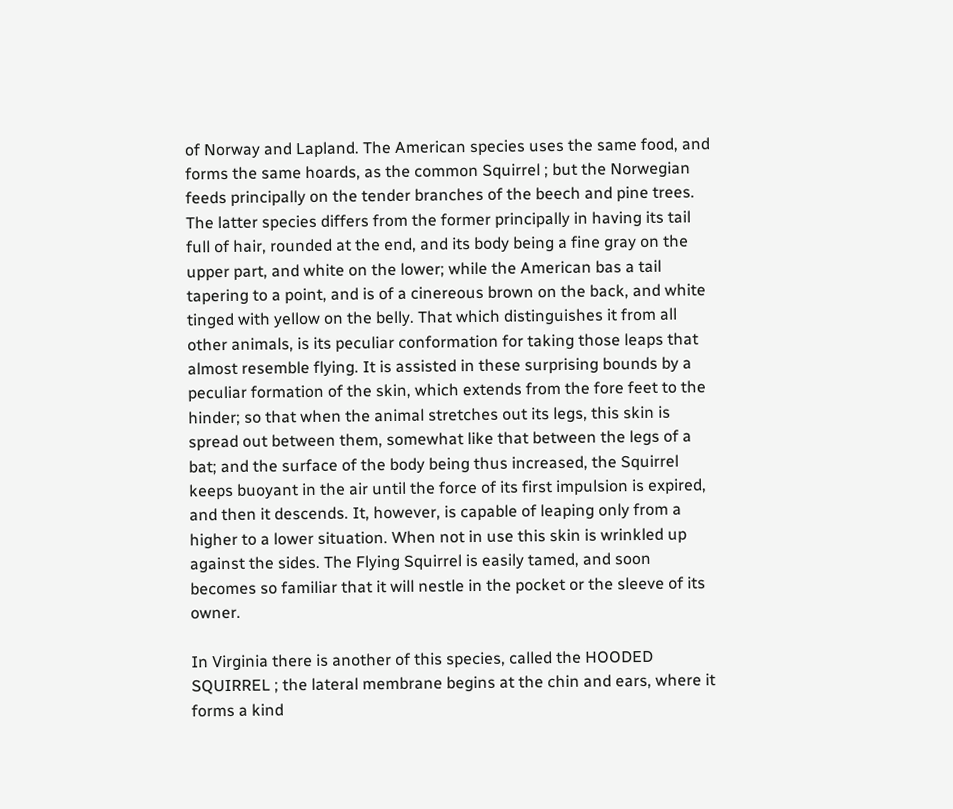of Norway and Lapland. The American species uses the same food, and forms the same hoards, as the common Squirrel ; but the Norwegian feeds principally on the tender branches of the beech and pine trees. The latter species differs from the former principally in having its tail full of hair, rounded at the end, and its body being a fine gray on the upper part, and white on the lower; while the American bas a tail tapering to a point, and is of a cinereous brown on the back, and white tinged with yellow on the belly. That which distinguishes it from all other animals, is its peculiar conformation for taking those leaps that almost resemble flying. It is assisted in these surprising bounds by a peculiar formation of the skin, which extends from the fore feet to the hinder; so that when the animal stretches out its legs, this skin is spread out between them, somewhat like that between the legs of a bat; and the surface of the body being thus increased, the Squirrel keeps buoyant in the air until the force of its first impulsion is expired, and then it descends. It, however, is capable of leaping only from a higher to a lower situation. When not in use this skin is wrinkled up against the sides. The Flying Squirrel is easily tamed, and soon becomes so familiar that it will nestle in the pocket or the sleeve of its owner.

In Virginia there is another of this species, called the HOODED SQUIRREL ; the lateral membrane begins at the chin and ears, where it forms a kind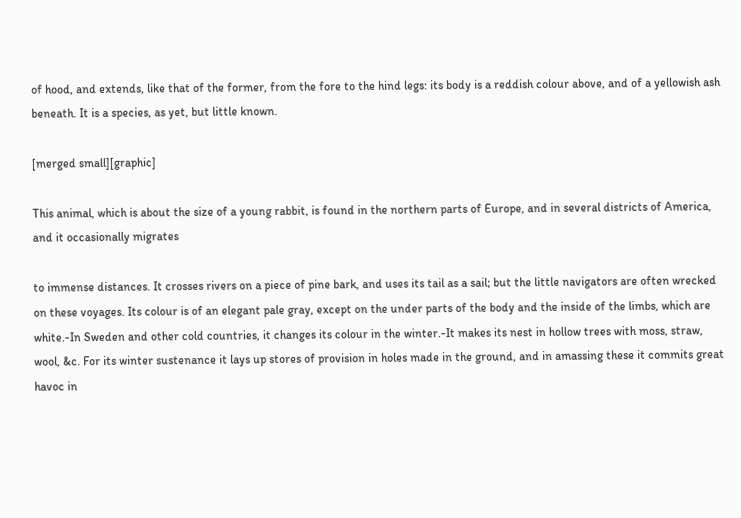of hood, and extends, like that of the former, from the fore to the hind legs: its body is a reddish colour above, and of a yellowish ash beneath. It is a species, as yet, but little known.

[merged small][graphic]

This animal, which is about the size of a young rabbit, is found in the northern parts of Europe, and in several districts of America, and it occasionally migrates

to immense distances. It crosses rivers on a piece of pine bark, and uses its tail as a sail; but the little navigators are often wrecked on these voyages. Its colour is of an elegant pale gray, except on the under parts of the body and the inside of the limbs, which are white.-In Sweden and other cold countries, it changes its colour in the winter.-It makes its nest in hollow trees with moss, straw, wool, &c. For its winter sustenance it lays up stores of provision in holes made in the ground, and in amassing these it commits great havoc in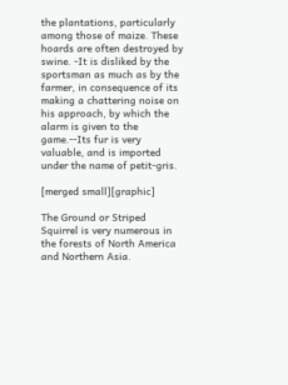the plantations, particularly among those of maize. These hoards are often destroyed by swine. -It is disliked by the sportsman as much as by the farmer, in consequence of its making a chattering noise on his approach, by which the alarm is given to the game.--Its fur is very valuable, and is imported under the name of petit-gris.

[merged small][graphic]

The Ground or Striped Squirrel is very numerous in the forests of North America and Northern Asia.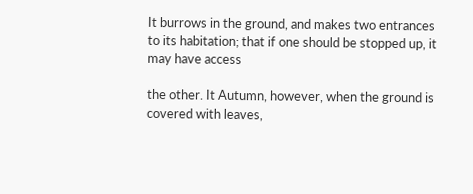It burrows in the ground, and makes two entrances to its habitation; that if one should be stopped up, it may have access

the other. It Autumn, however, when the ground is covered with leaves,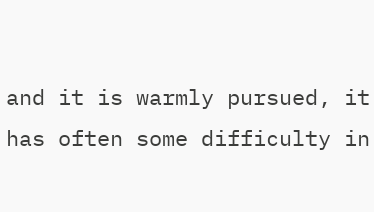and it is warmly pursued, it has often some difficulty in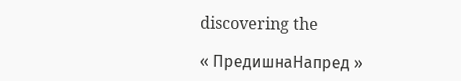discovering the

« ПредишнаНапред »